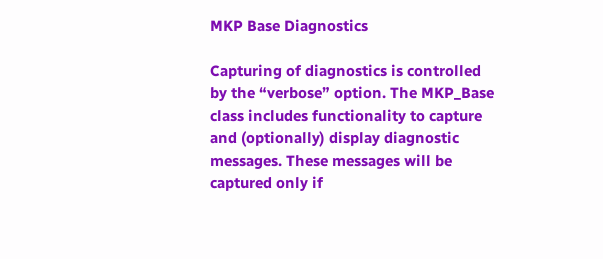MKP Base Diagnostics

Capturing of diagnostics is controlled by the “verbose” option. The MKP_Base class includes functionality to capture and (optionally) display diagnostic messages. These messages will be captured only if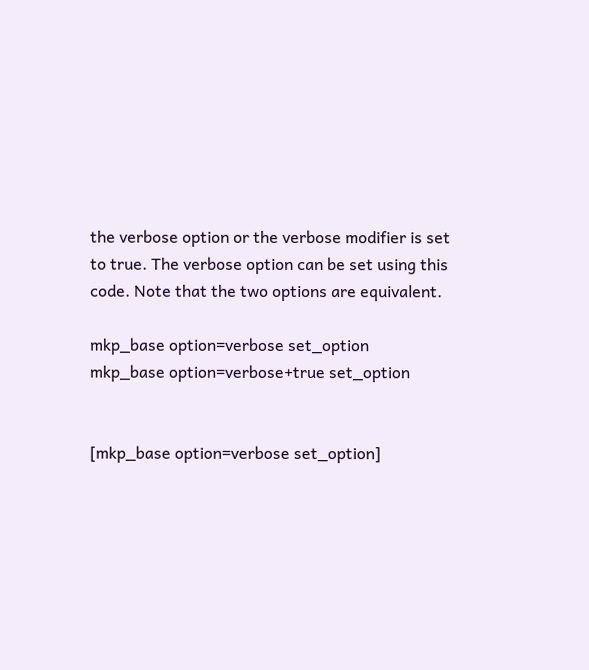the verbose option or the verbose modifier is set to true. The verbose option can be set using this code. Note that the two options are equivalent.

mkp_base option=verbose set_option
mkp_base option=verbose+true set_option


[mkp_base option=verbose set_option]